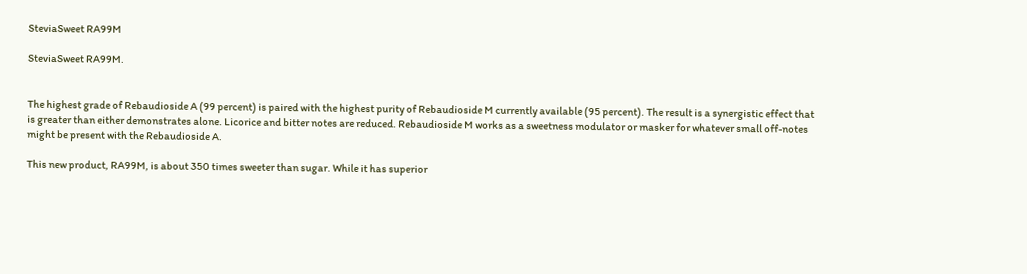SteviaSweet RA99M

SteviaSweet RA99M.


The highest grade of Rebaudioside A (99 percent) is paired with the highest purity of Rebaudioside M currently available (95 percent). The result is a synergistic effect that is greater than either demonstrates alone. Licorice and bitter notes are reduced. Rebaudioside M works as a sweetness modulator or masker for whatever small off-notes might be present with the Rebaudioside A.

This new product, RA99M, is about 350 times sweeter than sugar. While it has superior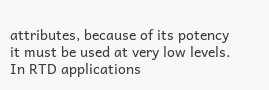attributes, because of its potency it must be used at very low levels. In RTD applications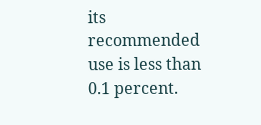its recommended use is less than 0.1 percent.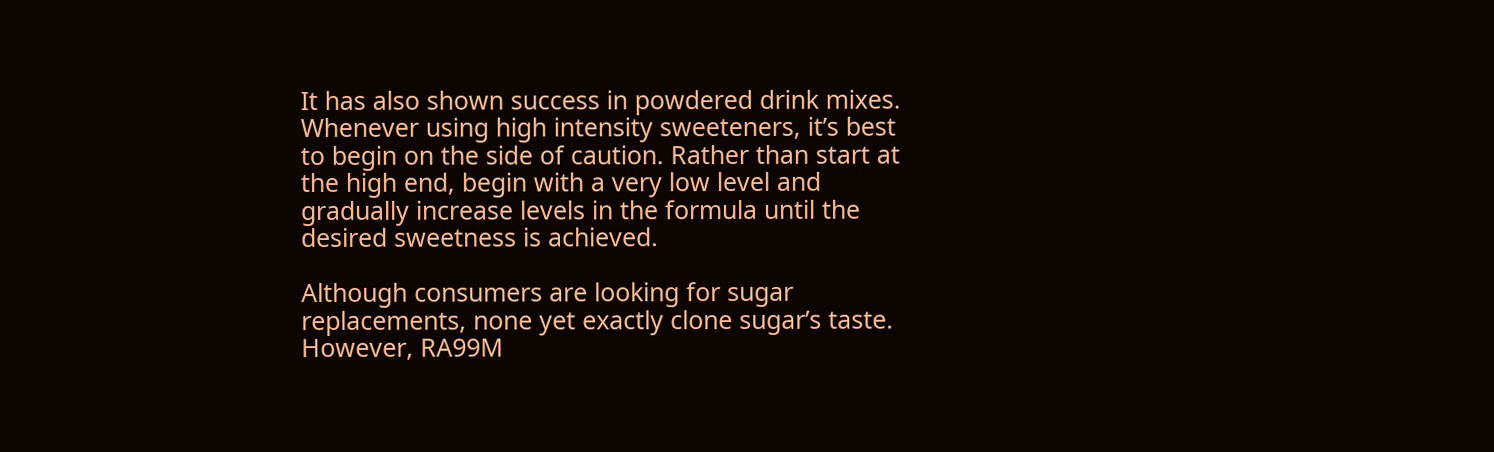It has also shown success in powdered drink mixes. Whenever using high intensity sweeteners, it’s best to begin on the side of caution. Rather than start at the high end, begin with a very low level and gradually increase levels in the formula until the desired sweetness is achieved.

Although consumers are looking for sugar replacements, none yet exactly clone sugar’s taste. However, RA99M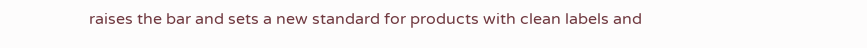raises the bar and sets a new standard for products with clean labels and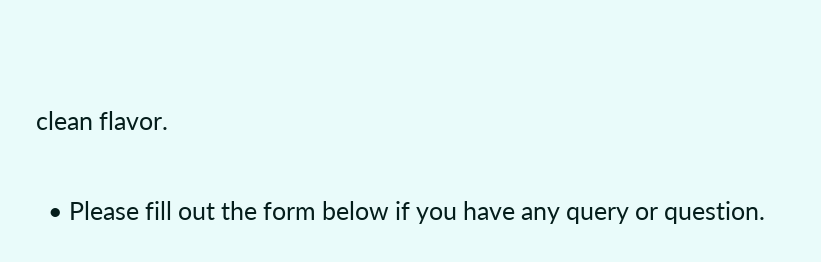clean flavor.

  • Please fill out the form below if you have any query or question.